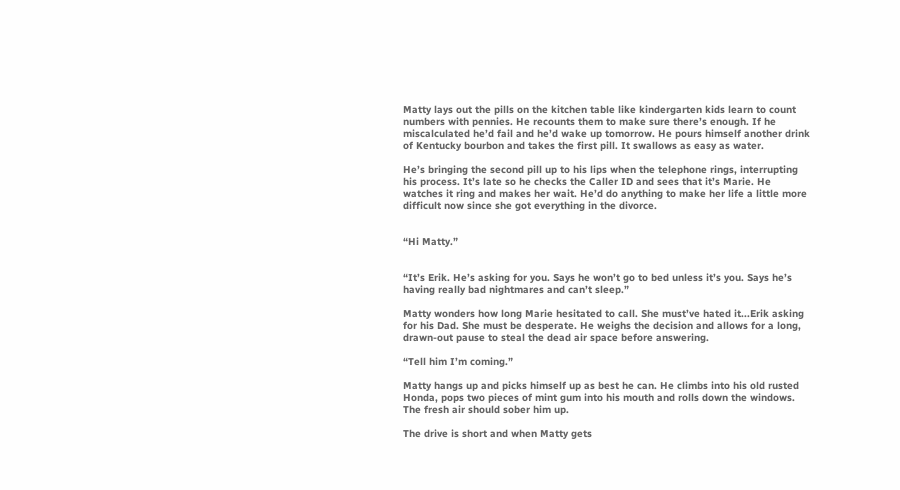Matty lays out the pills on the kitchen table like kindergarten kids learn to count numbers with pennies. He recounts them to make sure there’s enough. If he miscalculated he’d fail and he’d wake up tomorrow. He pours himself another drink of Kentucky bourbon and takes the first pill. It swallows as easy as water.

He’s bringing the second pill up to his lips when the telephone rings, interrupting his process. It’s late so he checks the Caller ID and sees that it’s Marie. He watches it ring and makes her wait. He’d do anything to make her life a little more difficult now since she got everything in the divorce.


“Hi Matty.”


“It’s Erik. He’s asking for you. Says he won’t go to bed unless it’s you. Says he’s having really bad nightmares and can’t sleep.”

Matty wonders how long Marie hesitated to call. She must’ve hated it...Erik asking for his Dad. She must be desperate. He weighs the decision and allows for a long, drawn-out pause to steal the dead air space before answering.

“Tell him I’m coming.”

Matty hangs up and picks himself up as best he can. He climbs into his old rusted Honda, pops two pieces of mint gum into his mouth and rolls down the windows. The fresh air should sober him up.

The drive is short and when Matty gets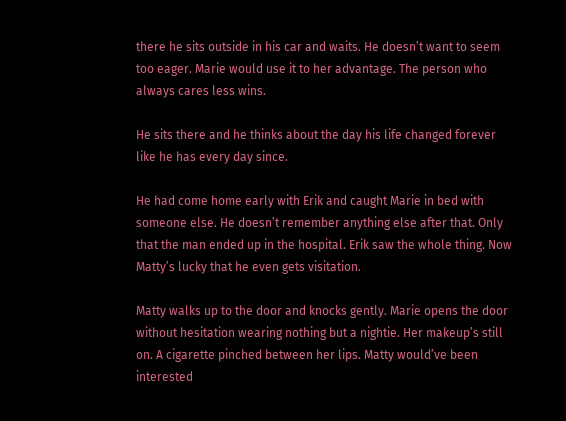there he sits outside in his car and waits. He doesn’t want to seem too eager. Marie would use it to her advantage. The person who always cares less wins.

He sits there and he thinks about the day his life changed forever like he has every day since.

He had come home early with Erik and caught Marie in bed with someone else. He doesn’t remember anything else after that. Only that the man ended up in the hospital. Erik saw the whole thing. Now Matty’s lucky that he even gets visitation.

Matty walks up to the door and knocks gently. Marie opens the door without hesitation wearing nothing but a nightie. Her makeup’s still on. A cigarette pinched between her lips. Matty would’ve been interested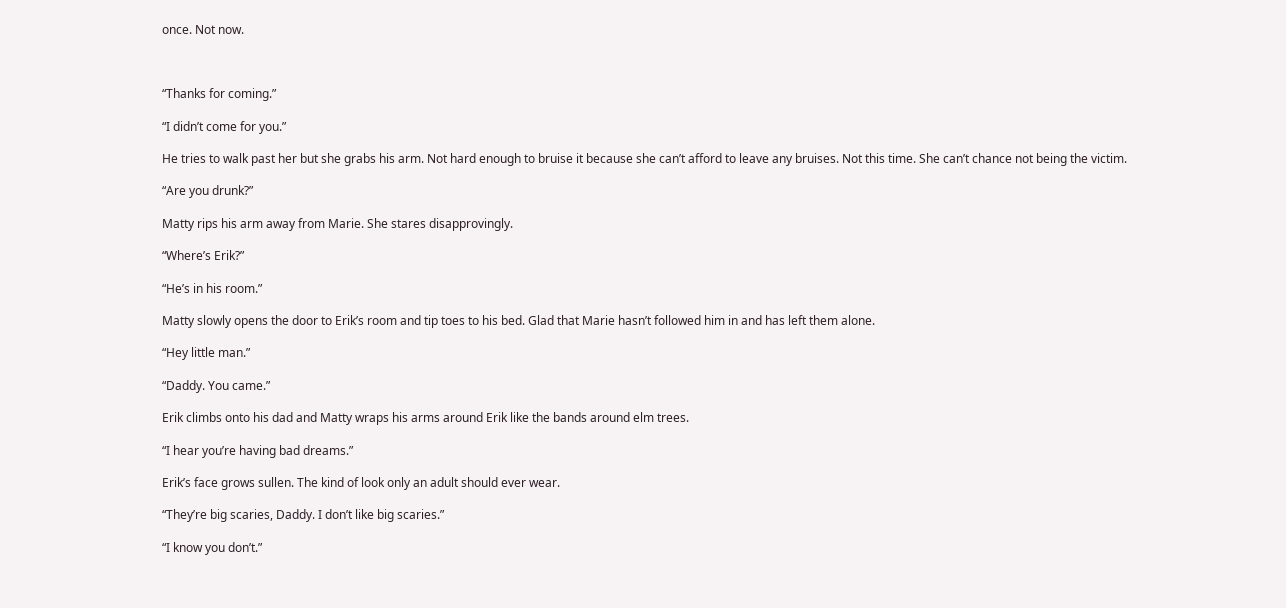once. Not now.



“Thanks for coming.”

“I didn’t come for you.”

He tries to walk past her but she grabs his arm. Not hard enough to bruise it because she can’t afford to leave any bruises. Not this time. She can’t chance not being the victim.

“Are you drunk?”

Matty rips his arm away from Marie. She stares disapprovingly.

“Where’s Erik?”

“He’s in his room.”

Matty slowly opens the door to Erik’s room and tip toes to his bed. Glad that Marie hasn’t followed him in and has left them alone.

“Hey little man.”

“Daddy. You came.”

Erik climbs onto his dad and Matty wraps his arms around Erik like the bands around elm trees.

“I hear you’re having bad dreams.”

Erik’s face grows sullen. The kind of look only an adult should ever wear.

“They’re big scaries, Daddy. I don’t like big scaries.”

“I know you don’t.”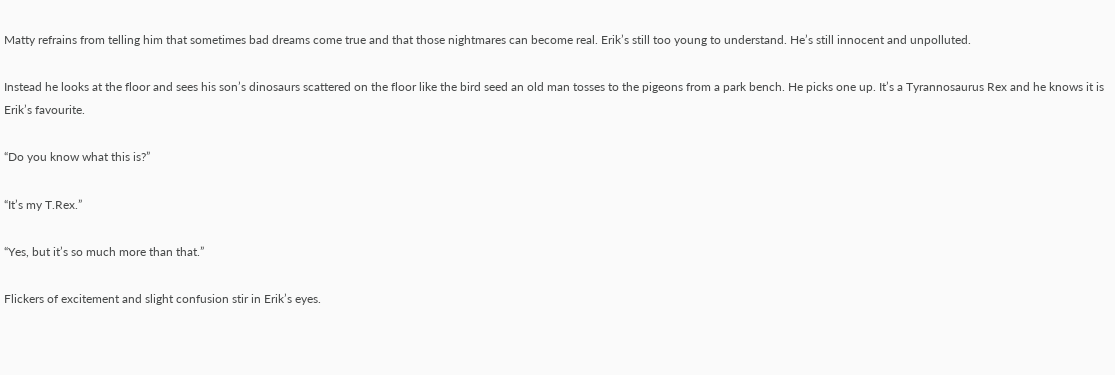Matty refrains from telling him that sometimes bad dreams come true and that those nightmares can become real. Erik’s still too young to understand. He’s still innocent and unpolluted.

Instead he looks at the floor and sees his son’s dinosaurs scattered on the floor like the bird seed an old man tosses to the pigeons from a park bench. He picks one up. It’s a Tyrannosaurus Rex and he knows it is Erik’s favourite.

“Do you know what this is?”

“It’s my T.Rex.”

“Yes, but it’s so much more than that.”

Flickers of excitement and slight confusion stir in Erik’s eyes.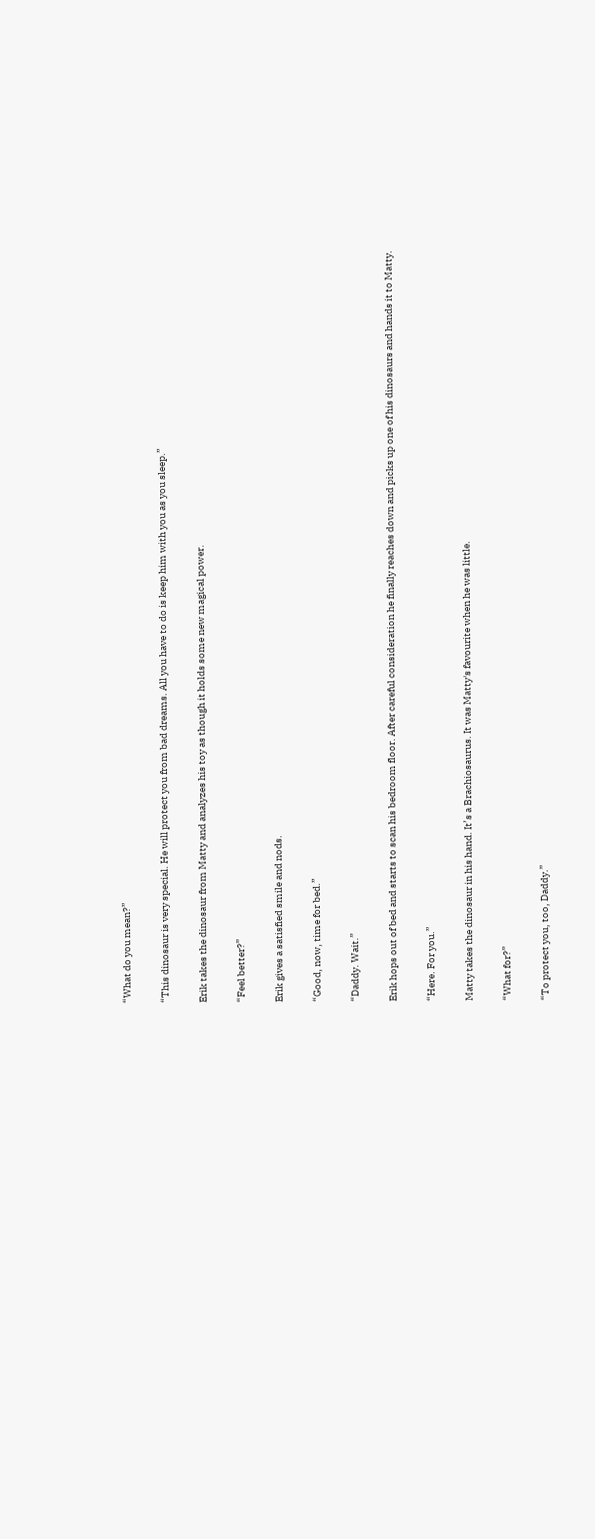“What do you mean?”

“This dinosaur is very special. He will protect you from bad dreams. All you have to do is keep him with you as you sleep.”

Erik takes the dinosaur from Matty and analyzes his toy as though it holds some new magical power.

“Feel better?”

Erik gives a satisfied smile and nods.

“Good, now, time for bed.”

“Daddy. Wait.”

Erik hops out of bed and starts to scan his bedroom floor. After careful consideration he finally reaches down and picks up one of his dinosaurs and hands it to Matty.

“Here. For you.”

Matty takes the dinosaur in his hand. It’s a Brachiosaurus. It was Matty's favourite when he was little.

“What for?”

“To protect you, too, Daddy.”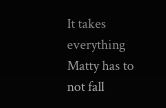It takes everything Matty has to not fall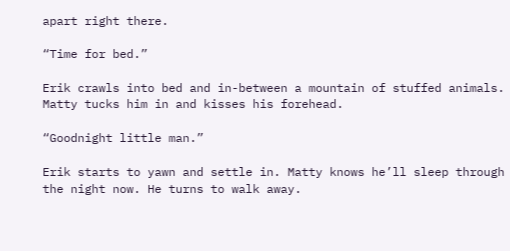apart right there.

“Time for bed.”

Erik crawls into bed and in-between a mountain of stuffed animals. Matty tucks him in and kisses his forehead.

“Goodnight little man.”

Erik starts to yawn and settle in. Matty knows he’ll sleep through the night now. He turns to walk away.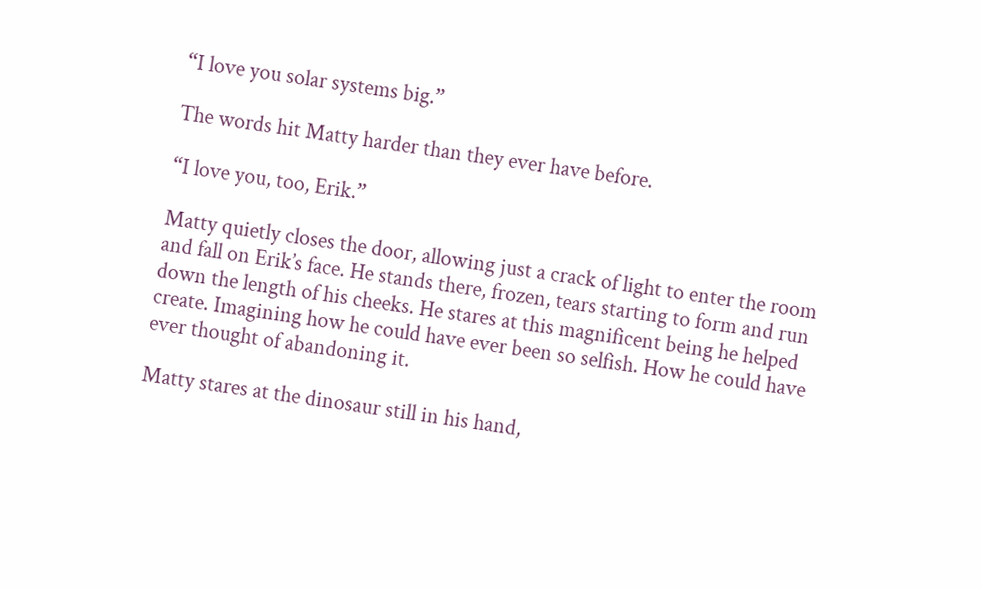“I love you solar systems big.”

The words hit Matty harder than they ever have before.

“I love you, too, Erik.”

Matty quietly closes the door, allowing just a crack of light to enter the room and fall on Erik’s face. He stands there, frozen, tears starting to form and run down the length of his cheeks. He stares at this magnificent being he helped create. Imagining how he could have ever been so selfish. How he could have ever thought of abandoning it.

Matty stares at the dinosaur still in his hand,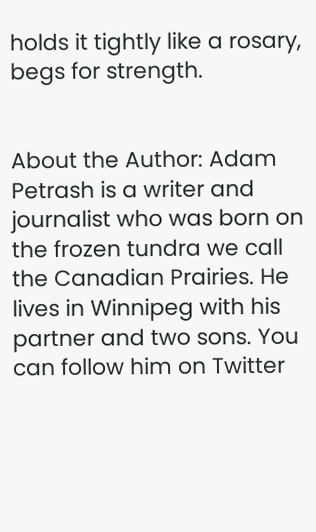holds it tightly like a rosary, begs for strength.


About the Author: Adam Petrash is a writer and journalist who was born on the frozen tundra we call the Canadian Prairies. He lives in Winnipeg with his partner and two sons. You can follow him on Twitter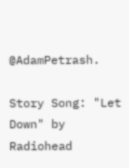@AdamPetrash.

Story Song: "Let Down" by Radiohead